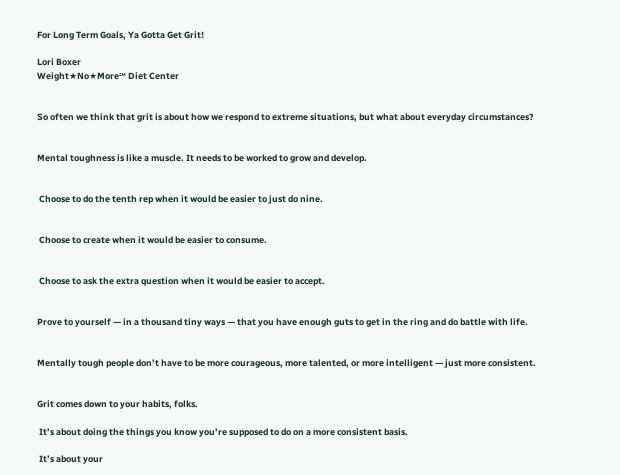For Long Term Goals, Ya Gotta Get Grit!

Lori Boxer
Weight★No★More℠ Diet Center


So often we think that grit is about how we respond to extreme situations, but what about everyday circumstances?


Mental toughness is like a muscle. It needs to be worked to grow and develop.


 Choose to do the tenth rep when it would be easier to just do nine.


 Choose to create when it would be easier to consume.


 Choose to ask the extra question when it would be easier to accept.


Prove to yourself — in a thousand tiny ways — that you have enough guts to get in the ring and do battle with life.


Mentally tough people don’t have to be more courageous, more talented, or more intelligent — just more consistent.


Grit comes down to your habits, folks.

 It’s about doing the things you know you’re supposed to do on a more consistent basis.

 It’s about your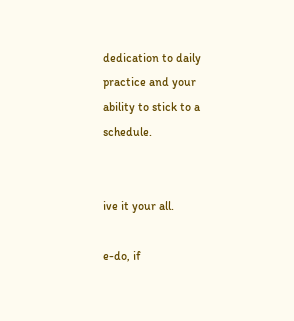dedication to daily practice and your ability to stick to a schedule.


ive it your all.

e-do, if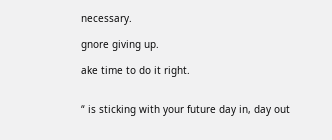necessary.

gnore giving up.

ake time to do it right.


“ is sticking with your future day in, day out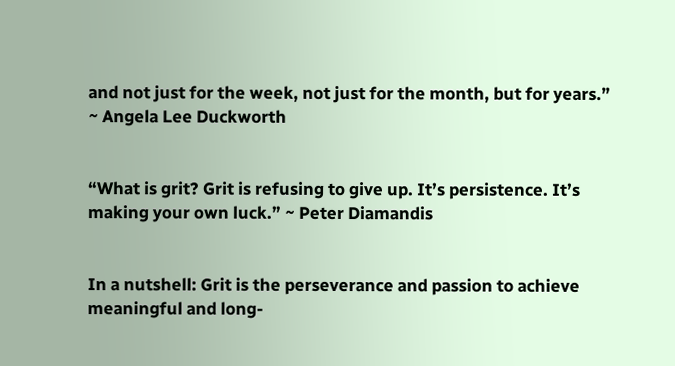and not just for the week, not just for the month, but for years.” ~ Angela Lee Duckworth


“What is grit? Grit is refusing to give up. It’s persistence. It’s making your own luck.” ~ Peter Diamandis


In a nutshell: Grit is the perseverance and passion to achieve meaningful and long-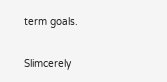term goals.

Slimcerely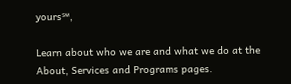yours℠,

Learn about who we are and what we do at the About, Services and Programs pages.